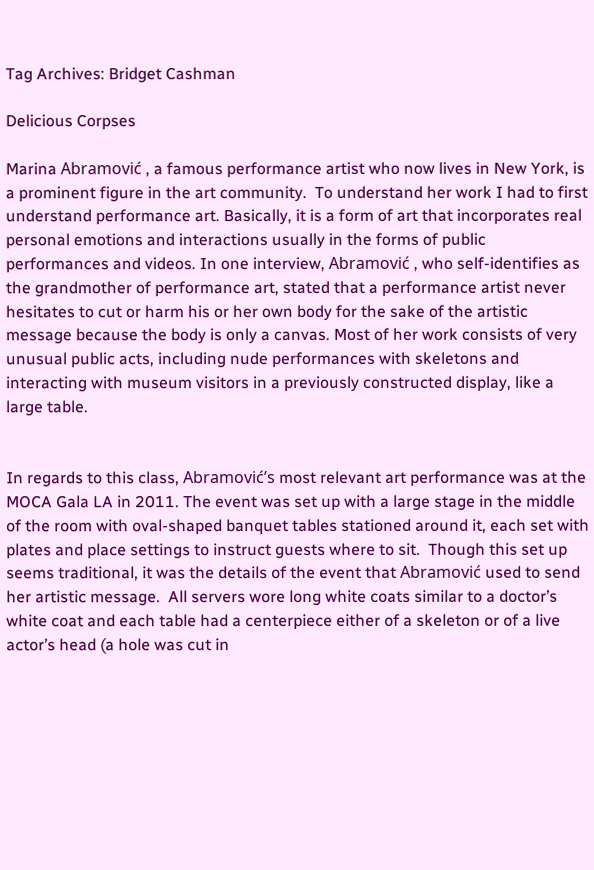Tag Archives: Bridget Cashman

Delicious Corpses

Marina Abramović , a famous performance artist who now lives in New York, is a prominent figure in the art community.  To understand her work I had to first understand performance art. Basically, it is a form of art that incorporates real personal emotions and interactions usually in the forms of public performances and videos. In one interview, Abramović , who self-identifies as the grandmother of performance art, stated that a performance artist never hesitates to cut or harm his or her own body for the sake of the artistic message because the body is only a canvas. Most of her work consists of very unusual public acts, including nude performances with skeletons and interacting with museum visitors in a previously constructed display, like a large table.


In regards to this class, Abramović’s most relevant art performance was at the MOCA Gala LA in 2011. The event was set up with a large stage in the middle of the room with oval-shaped banquet tables stationed around it, each set with plates and place settings to instruct guests where to sit.  Though this set up seems traditional, it was the details of the event that Abramović used to send her artistic message.  All servers wore long white coats similar to a doctor’s white coat and each table had a centerpiece either of a skeleton or of a live actor’s head (a hole was cut in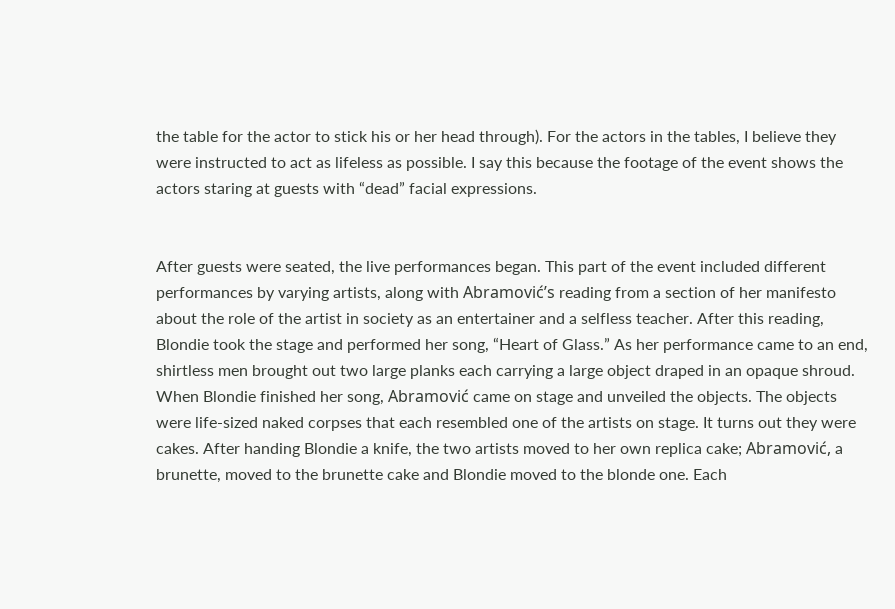the table for the actor to stick his or her head through). For the actors in the tables, I believe they were instructed to act as lifeless as possible. I say this because the footage of the event shows the actors staring at guests with “dead” facial expressions.


After guests were seated, the live performances began. This part of the event included different performances by varying artists, along with Abramović’s reading from a section of her manifesto about the role of the artist in society as an entertainer and a selfless teacher. After this reading, Blondie took the stage and performed her song, “Heart of Glass.” As her performance came to an end, shirtless men brought out two large planks each carrying a large object draped in an opaque shroud. When Blondie finished her song, Abramović came on stage and unveiled the objects. The objects were life-sized naked corpses that each resembled one of the artists on stage. It turns out they were cakes. After handing Blondie a knife, the two artists moved to her own replica cake; Abramović, a brunette, moved to the brunette cake and Blondie moved to the blonde one. Each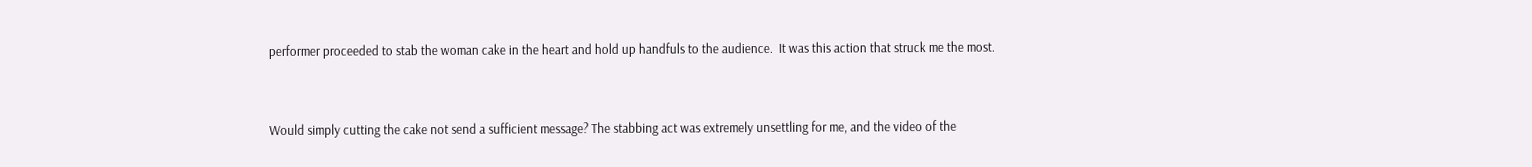performer proceeded to stab the woman cake in the heart and hold up handfuls to the audience.  It was this action that struck me the most.


Would simply cutting the cake not send a sufficient message? The stabbing act was extremely unsettling for me, and the video of the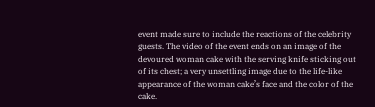event made sure to include the reactions of the celebrity guests. The video of the event ends on an image of the devoured woman cake with the serving knife sticking out of its chest; a very unsettling image due to the life-like appearance of the woman cake’s face and the color of the cake.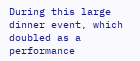During this large dinner event, which doubled as a performance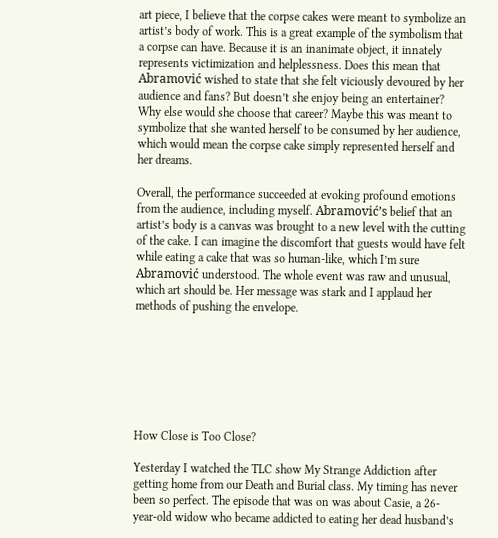art piece, I believe that the corpse cakes were meant to symbolize an artist’s body of work. This is a great example of the symbolism that a corpse can have. Because it is an inanimate object, it innately represents victimization and helplessness. Does this mean that Abramović wished to state that she felt viciously devoured by her audience and fans? But doesn’t she enjoy being an entertainer? Why else would she choose that career? Maybe this was meant to symbolize that she wanted herself to be consumed by her audience, which would mean the corpse cake simply represented herself and her dreams.

Overall, the performance succeeded at evoking profound emotions from the audience, including myself. Abramović’s belief that an artist’s body is a canvas was brought to a new level with the cutting of the cake. I can imagine the discomfort that guests would have felt while eating a cake that was so human-like, which I’m sure Abramović understood. The whole event was raw and unusual, which art should be. Her message was stark and I applaud her methods of pushing the envelope.







How Close is Too Close?

Yesterday I watched the TLC show My Strange Addiction after getting home from our Death and Burial class. My timing has never been so perfect. The episode that was on was about Casie, a 26-year-old widow who became addicted to eating her dead husband’s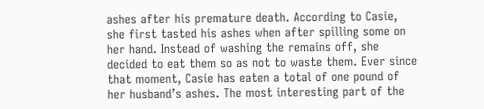ashes after his premature death. According to Casie, she first tasted his ashes when after spilling some on her hand. Instead of washing the remains off, she decided to eat them so as not to waste them. Ever since that moment, Casie has eaten a total of one pound of her husband’s ashes. The most interesting part of the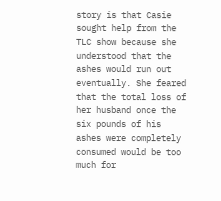story is that Casie sought help from the TLC show because she understood that the ashes would run out eventually. She feared that the total loss of her husband once the six pounds of his ashes were completely consumed would be too much for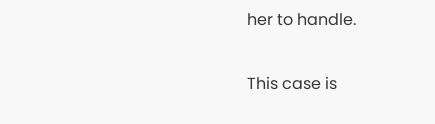her to handle.

This case is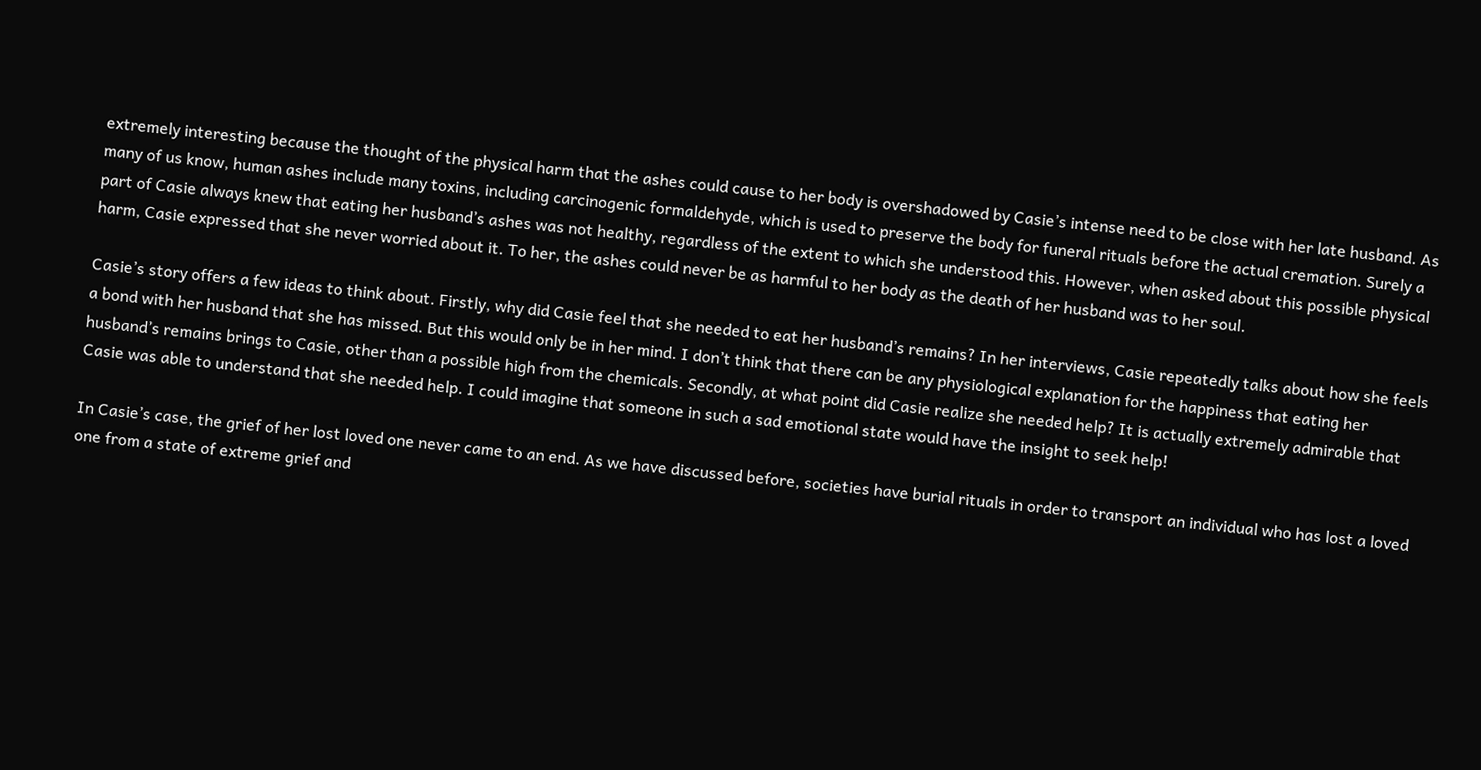extremely interesting because the thought of the physical harm that the ashes could cause to her body is overshadowed by Casie’s intense need to be close with her late husband. As many of us know, human ashes include many toxins, including carcinogenic formaldehyde, which is used to preserve the body for funeral rituals before the actual cremation. Surely a part of Casie always knew that eating her husband’s ashes was not healthy, regardless of the extent to which she understood this. However, when asked about this possible physical harm, Casie expressed that she never worried about it. To her, the ashes could never be as harmful to her body as the death of her husband was to her soul.

Casie’s story offers a few ideas to think about. Firstly, why did Casie feel that she needed to eat her husband’s remains? In her interviews, Casie repeatedly talks about how she feels a bond with her husband that she has missed. But this would only be in her mind. I don’t think that there can be any physiological explanation for the happiness that eating her husband’s remains brings to Casie, other than a possible high from the chemicals. Secondly, at what point did Casie realize she needed help? It is actually extremely admirable that Casie was able to understand that she needed help. I could imagine that someone in such a sad emotional state would have the insight to seek help!

In Casie’s case, the grief of her lost loved one never came to an end. As we have discussed before, societies have burial rituals in order to transport an individual who has lost a loved one from a state of extreme grief and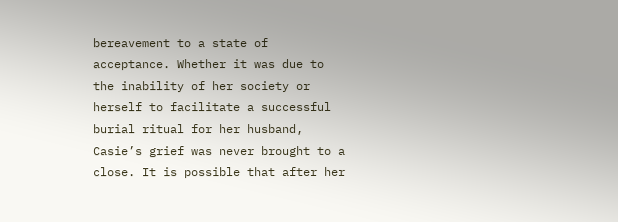bereavement to a state of acceptance. Whether it was due to the inability of her society or herself to facilitate a successful burial ritual for her husband, Casie’s grief was never brought to a close. It is possible that after her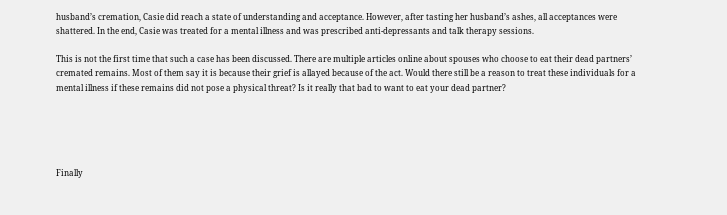husband’s cremation, Casie did reach a state of understanding and acceptance. However, after tasting her husband’s ashes, all acceptances were shattered. In the end, Casie was treated for a mental illness and was prescribed anti-depressants and talk therapy sessions.

This is not the first time that such a case has been discussed. There are multiple articles online about spouses who choose to eat their dead partners’ cremated remains. Most of them say it is because their grief is allayed because of the act. Would there still be a reason to treat these individuals for a mental illness if these remains did not pose a physical threat? Is it really that bad to want to eat your dead partner?





Finally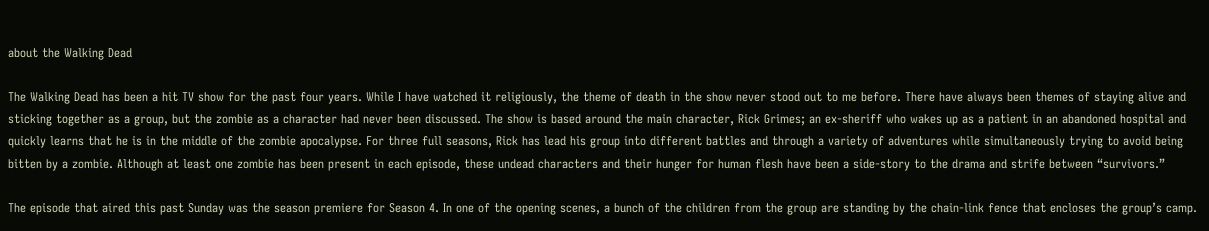about the Walking Dead

The Walking Dead has been a hit TV show for the past four years. While I have watched it religiously, the theme of death in the show never stood out to me before. There have always been themes of staying alive and sticking together as a group, but the zombie as a character had never been discussed. The show is based around the main character, Rick Grimes; an ex-sheriff who wakes up as a patient in an abandoned hospital and quickly learns that he is in the middle of the zombie apocalypse. For three full seasons, Rick has lead his group into different battles and through a variety of adventures while simultaneously trying to avoid being bitten by a zombie. Although at least one zombie has been present in each episode, these undead characters and their hunger for human flesh have been a side-story to the drama and strife between “survivors.”

The episode that aired this past Sunday was the season premiere for Season 4. In one of the opening scenes, a bunch of the children from the group are standing by the chain-link fence that encloses the group’s camp.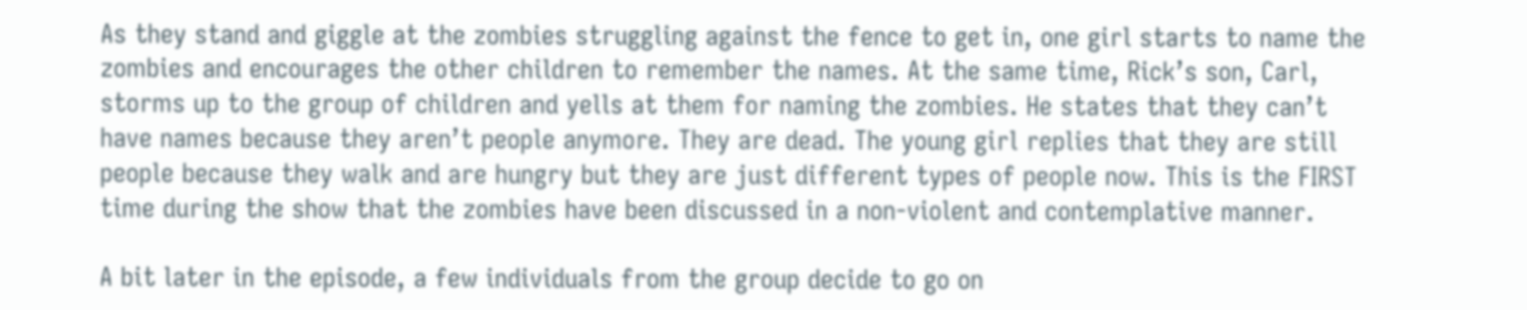As they stand and giggle at the zombies struggling against the fence to get in, one girl starts to name the zombies and encourages the other children to remember the names. At the same time, Rick’s son, Carl, storms up to the group of children and yells at them for naming the zombies. He states that they can’t have names because they aren’t people anymore. They are dead. The young girl replies that they are still people because they walk and are hungry but they are just different types of people now. This is the FIRST time during the show that the zombies have been discussed in a non-violent and contemplative manner.

A bit later in the episode, a few individuals from the group decide to go on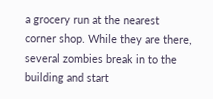a grocery run at the nearest corner shop. While they are there, several zombies break in to the building and start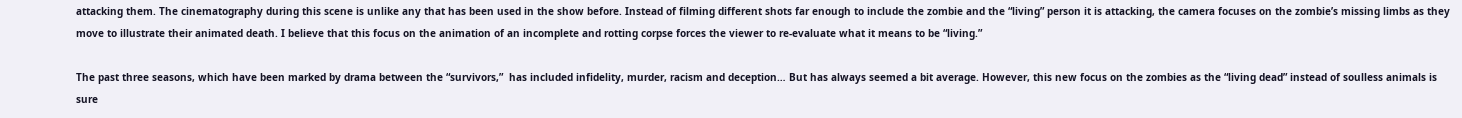attacking them. The cinematography during this scene is unlike any that has been used in the show before. Instead of filming different shots far enough to include the zombie and the “living” person it is attacking, the camera focuses on the zombie’s missing limbs as they move to illustrate their animated death. I believe that this focus on the animation of an incomplete and rotting corpse forces the viewer to re-evaluate what it means to be “living.”

The past three seasons, which have been marked by drama between the “survivors,”  has included infidelity, murder, racism and deception… But has always seemed a bit average. However, this new focus on the zombies as the “living dead” instead of soulless animals is sure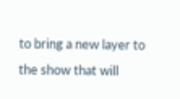to bring a new layer to the show that will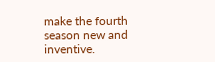make the fourth season new and inventive.